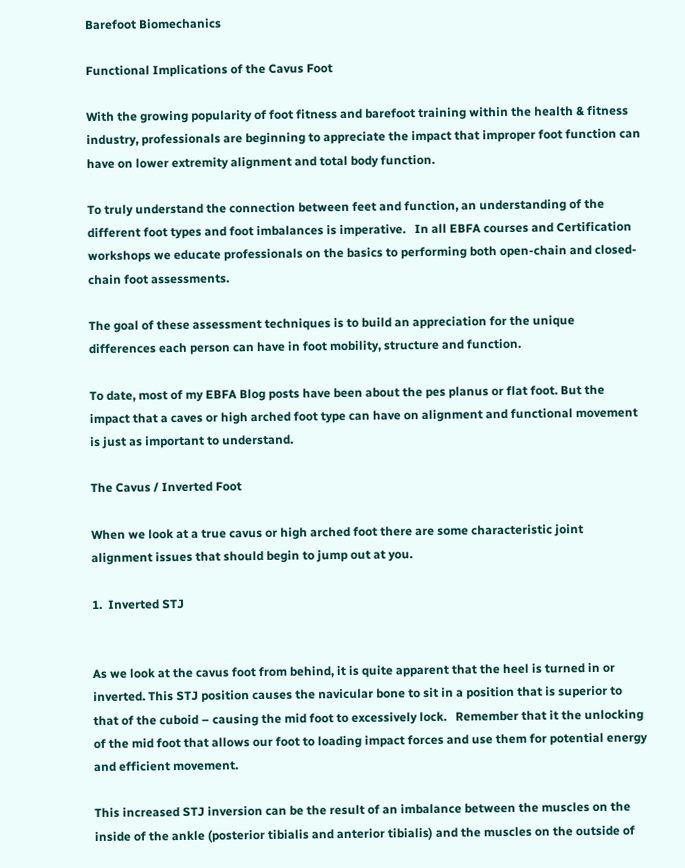Barefoot Biomechanics

Functional Implications of the Cavus Foot

With the growing popularity of foot fitness and barefoot training within the health & fitness industry, professionals are beginning to appreciate the impact that improper foot function can have on lower extremity alignment and total body function.

To truly understand the connection between feet and function, an understanding of the different foot types and foot imbalances is imperative.   In all EBFA courses and Certification workshops we educate professionals on the basics to performing both open-chain and closed-chain foot assessments.

The goal of these assessment techniques is to build an appreciation for the unique differences each person can have in foot mobility, structure and function.

To date, most of my EBFA Blog posts have been about the pes planus or flat foot. But the impact that a caves or high arched foot type can have on alignment and functional movement is just as important to understand.

The Cavus / Inverted Foot

When we look at a true cavus or high arched foot there are some characteristic joint alignment issues that should begin to jump out at you.

1.  Inverted STJ


As we look at the cavus foot from behind, it is quite apparent that the heel is turned in or inverted. This STJ position causes the navicular bone to sit in a position that is superior to that of the cuboid – causing the mid foot to excessively lock.   Remember that it the unlocking of the mid foot that allows our foot to loading impact forces and use them for potential energy and efficient movement.

This increased STJ inversion can be the result of an imbalance between the muscles on the inside of the ankle (posterior tibialis and anterior tibialis) and the muscles on the outside of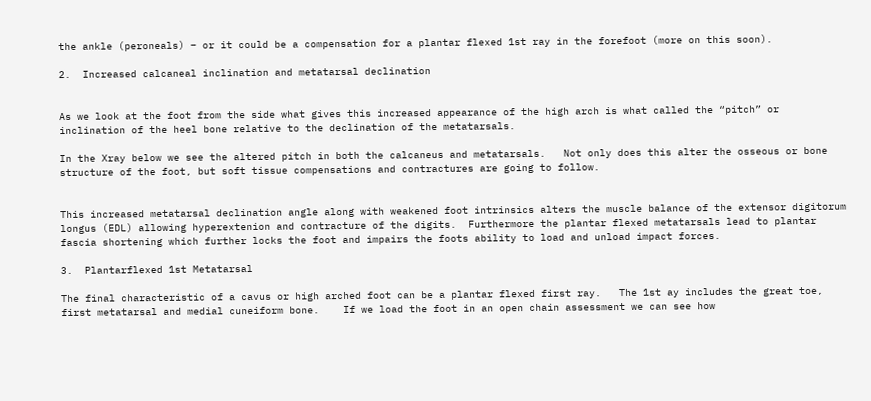the ankle (peroneals) – or it could be a compensation for a plantar flexed 1st ray in the forefoot (more on this soon).

2.  Increased calcaneal inclination and metatarsal declination


As we look at the foot from the side what gives this increased appearance of the high arch is what called the “pitch” or inclination of the heel bone relative to the declination of the metatarsals.

In the Xray below we see the altered pitch in both the calcaneus and metatarsals.   Not only does this alter the osseous or bone structure of the foot, but soft tissue compensations and contractures are going to follow.


This increased metatarsal declination angle along with weakened foot intrinsics alters the muscle balance of the extensor digitorum longus (EDL) allowing hyperextenion and contracture of the digits.  Furthermore the plantar flexed metatarsals lead to plantar fascia shortening which further locks the foot and impairs the foots ability to load and unload impact forces.

3.  Plantarflexed 1st Metatarsal

The final characteristic of a cavus or high arched foot can be a plantar flexed first ray.   The 1st ay includes the great toe, first metatarsal and medial cuneiform bone.    If we load the foot in an open chain assessment we can see how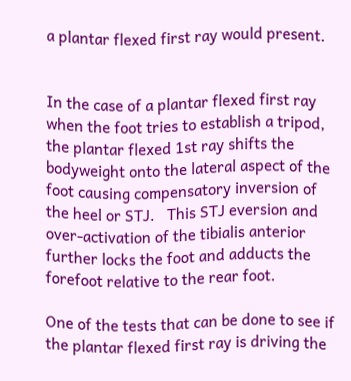a plantar flexed first ray would present.


In the case of a plantar flexed first ray when the foot tries to establish a tripod, the plantar flexed 1st ray shifts the bodyweight onto the lateral aspect of the foot causing compensatory inversion of the heel or STJ.   This STJ eversion and over-activation of the tibialis anterior further locks the foot and adducts the forefoot relative to the rear foot.

One of the tests that can be done to see if the plantar flexed first ray is driving the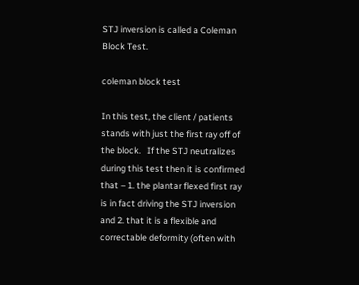STJ inversion is called a Coleman Block Test.

coleman block test

In this test, the client / patients stands with just the first ray off of the block.   If the STJ neutralizes during this test then it is confirmed that – 1. the plantar flexed first ray is in fact driving the STJ inversion and 2. that it is a flexible and correctable deformity (often with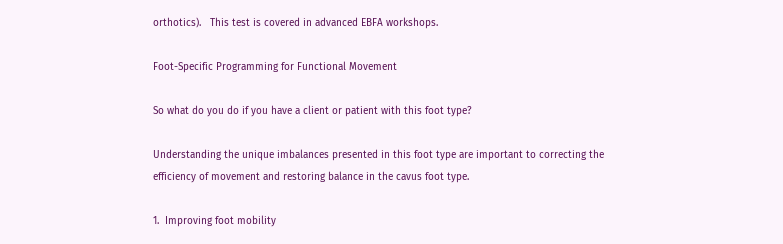orthotics).   This test is covered in advanced EBFA workshops.

Foot-Specific Programming for Functional Movement

So what do you do if you have a client or patient with this foot type?

Understanding the unique imbalances presented in this foot type are important to correcting the efficiency of movement and restoring balance in the cavus foot type.

1.  Improving foot mobility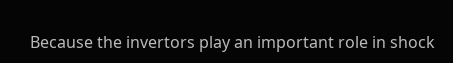Because the invertors play an important role in shock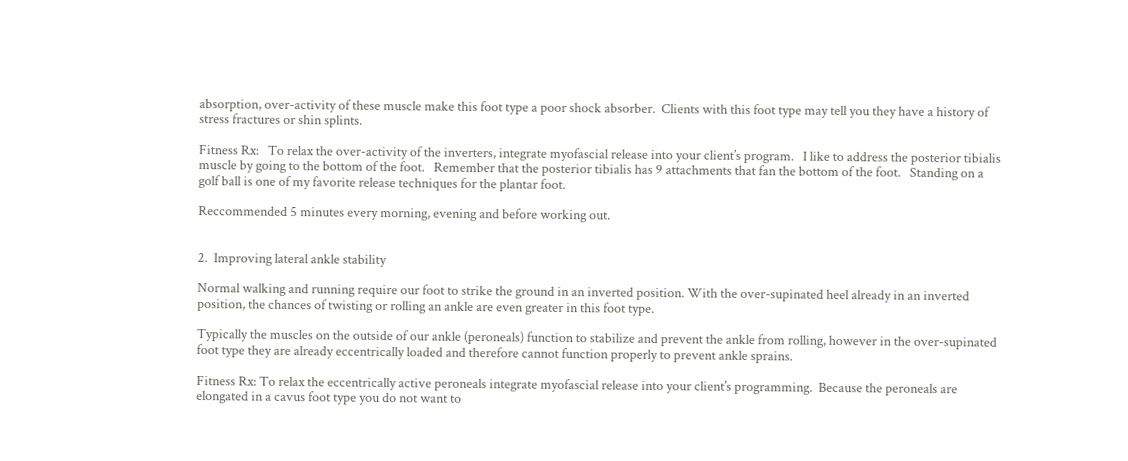absorption, over-activity of these muscle make this foot type a poor shock absorber.  Clients with this foot type may tell you they have a history of stress fractures or shin splints.

Fitness Rx:   To relax the over-activity of the inverters, integrate myofascial release into your client’s program.   I like to address the posterior tibialis muscle by going to the bottom of the foot.   Remember that the posterior tibialis has 9 attachments that fan the bottom of the foot.   Standing on a golf ball is one of my favorite release techniques for the plantar foot.

Reccommended 5 minutes every morning, evening and before working out.


2.  Improving lateral ankle stability

Normal walking and running require our foot to strike the ground in an inverted position. With the over-supinated heel already in an inverted position, the chances of twisting or rolling an ankle are even greater in this foot type.

Typically the muscles on the outside of our ankle (peroneals) function to stabilize and prevent the ankle from rolling, however in the over-supinated foot type they are already eccentrically loaded and therefore cannot function properly to prevent ankle sprains.

Fitness Rx: To relax the eccentrically active peroneals integrate myofascial release into your client’s programming.  Because the peroneals are elongated in a cavus foot type you do not want to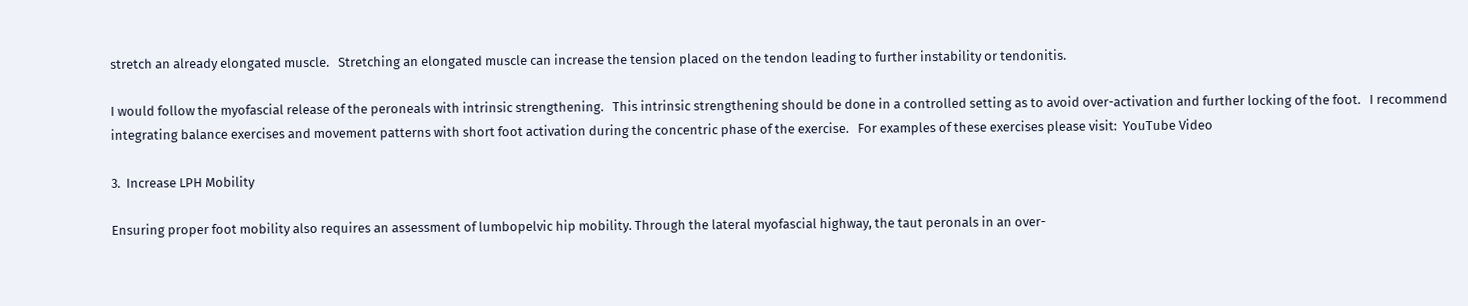stretch an already elongated muscle.   Stretching an elongated muscle can increase the tension placed on the tendon leading to further instability or tendonitis.

I would follow the myofascial release of the peroneals with intrinsic strengthening.   This intrinsic strengthening should be done in a controlled setting as to avoid over-activation and further locking of the foot.   I recommend integrating balance exercises and movement patterns with short foot activation during the concentric phase of the exercise.   For examples of these exercises please visit:  YouTube Video

3.  Increase LPH Mobility

Ensuring proper foot mobility also requires an assessment of lumbopelvic hip mobility. Through the lateral myofascial highway, the taut peronals in an over-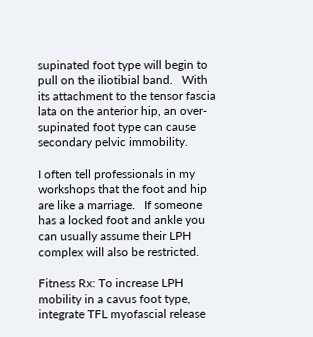supinated foot type will begin to pull on the iliotibial band.   With its attachment to the tensor fascia lata on the anterior hip, an over-supinated foot type can cause secondary pelvic immobility.

I often tell professionals in my workshops that the foot and hip are like a marriage.   If someone has a locked foot and ankle you can usually assume their LPH complex will also be restricted.

Fitness Rx: To increase LPH mobility in a cavus foot type, integrate TFL myofascial release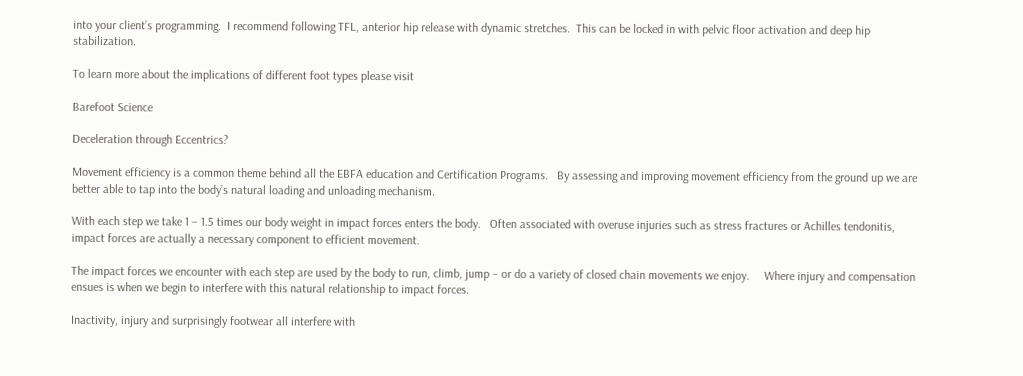into your client’s programming.  I recommend following TFL, anterior hip release with dynamic stretches.  This can be locked in with pelvic floor activation and deep hip stabilization.

To learn more about the implications of different foot types please visit

Barefoot Science

Deceleration through Eccentrics?

Movement efficiency is a common theme behind all the EBFA education and Certification Programs.   By assessing and improving movement efficiency from the ground up we are better able to tap into the body’s natural loading and unloading mechanism.

With each step we take 1 – 1.5 times our body weight in impact forces enters the body.   Often associated with overuse injuries such as stress fractures or Achilles tendonitis, impact forces are actually a necessary component to efficient movement.

The impact forces we encounter with each step are used by the body to run, climb, jump – or do a variety of closed chain movements we enjoy.     Where injury and compensation ensues is when we begin to interfere with this natural relationship to impact forces.

Inactivity, injury and surprisingly footwear all interfere with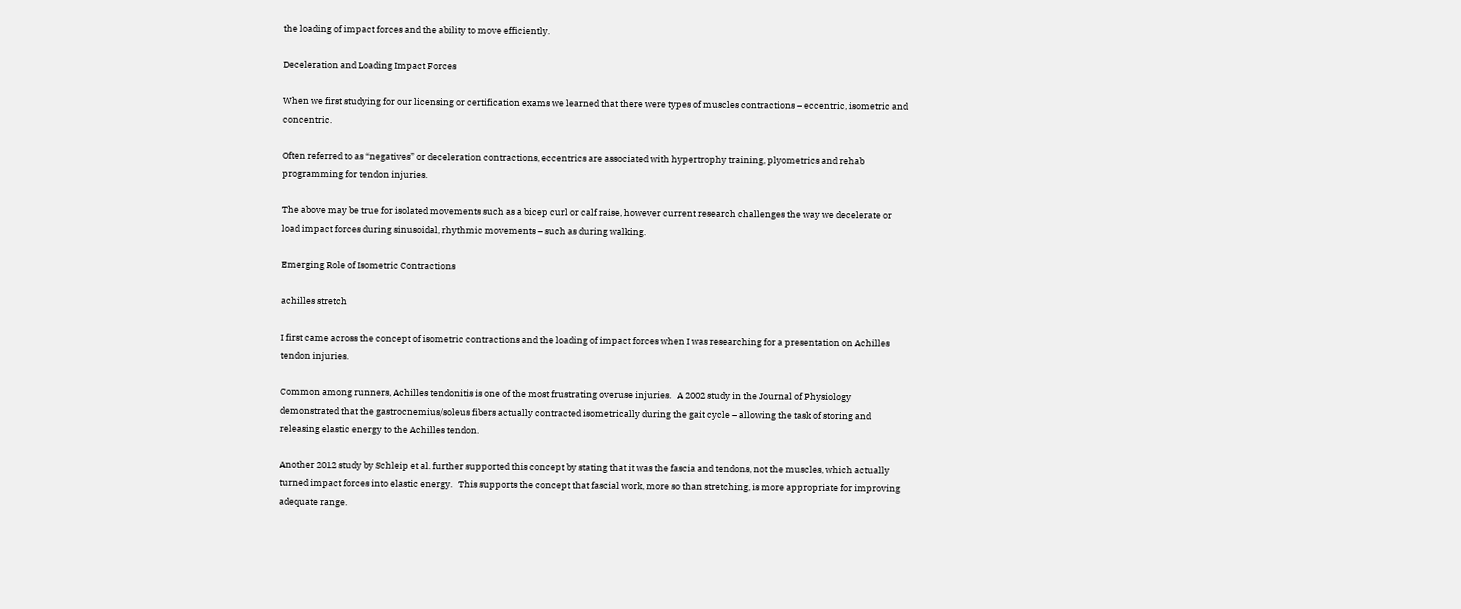the loading of impact forces and the ability to move efficiently.

Deceleration and Loading Impact Forces

When we first studying for our licensing or certification exams we learned that there were types of muscles contractions – eccentric, isometric and concentric.

Often referred to as “negatives” or deceleration contractions, eccentrics are associated with hypertrophy training, plyometrics and rehab programming for tendon injuries.

The above may be true for isolated movements such as a bicep curl or calf raise, however current research challenges the way we decelerate or load impact forces during sinusoidal, rhythmic movements – such as during walking.

Emerging Role of Isometric Contractions

achilles stretch

I first came across the concept of isometric contractions and the loading of impact forces when I was researching for a presentation on Achilles tendon injuries.

Common among runners, Achilles tendonitis is one of the most frustrating overuse injuries.   A 2002 study in the Journal of Physiology demonstrated that the gastrocnemius/soleus fibers actually contracted isometrically during the gait cycle – allowing the task of storing and releasing elastic energy to the Achilles tendon.

Another 2012 study by Schleip et al. further supported this concept by stating that it was the fascia and tendons, not the muscles, which actually turned impact forces into elastic energy.   This supports the concept that fascial work, more so than stretching, is more appropriate for improving adequate range.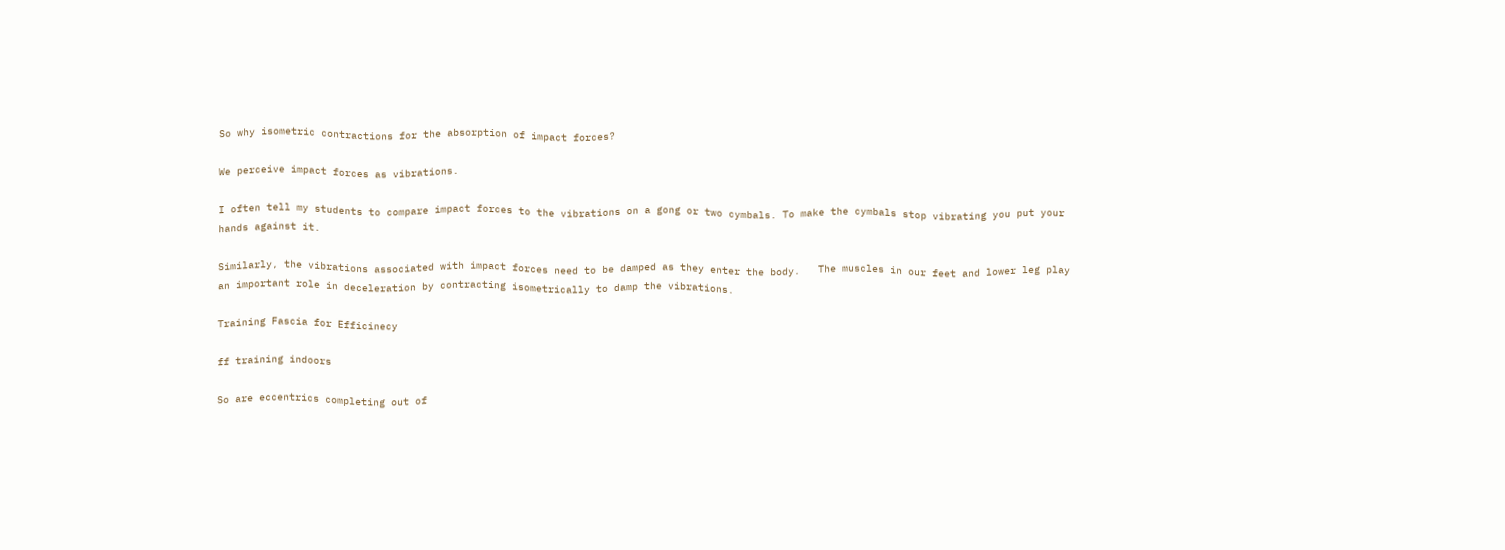So why isometric contractions for the absorption of impact forces?

We perceive impact forces as vibrations.

I often tell my students to compare impact forces to the vibrations on a gong or two cymbals. To make the cymbals stop vibrating you put your hands against it.

Similarly, the vibrations associated with impact forces need to be damped as they enter the body.   The muscles in our feet and lower leg play an important role in deceleration by contracting isometrically to damp the vibrations.

Training Fascia for Efficinecy

ff training indoors

So are eccentrics completing out of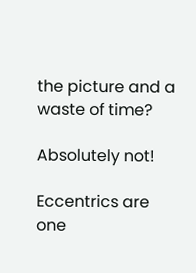the picture and a waste of time?

Absolutely not!

Eccentrics are one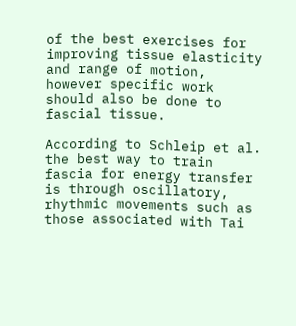of the best exercises for improving tissue elasticity and range of motion, however specific work should also be done to fascial tissue.

According to Schleip et al. the best way to train fascia for energy transfer is through oscillatory, rhythmic movements such as those associated with Tai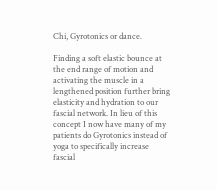Chi, Gyrotonics or dance.

Finding a soft elastic bounce at the end range of motion and activating the muscle in a lengthened position further bring elasticity and hydration to our fascial network. In lieu of this concept I now have many of my patients do Gyrotonics instead of yoga to specifically increase fascial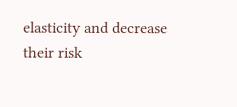elasticity and decrease their risk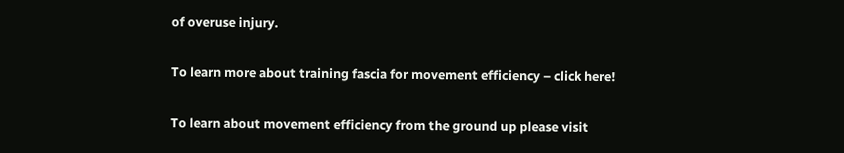of overuse injury.

To learn more about training fascia for movement efficiency – click here!

To learn about movement efficiency from the ground up please visit